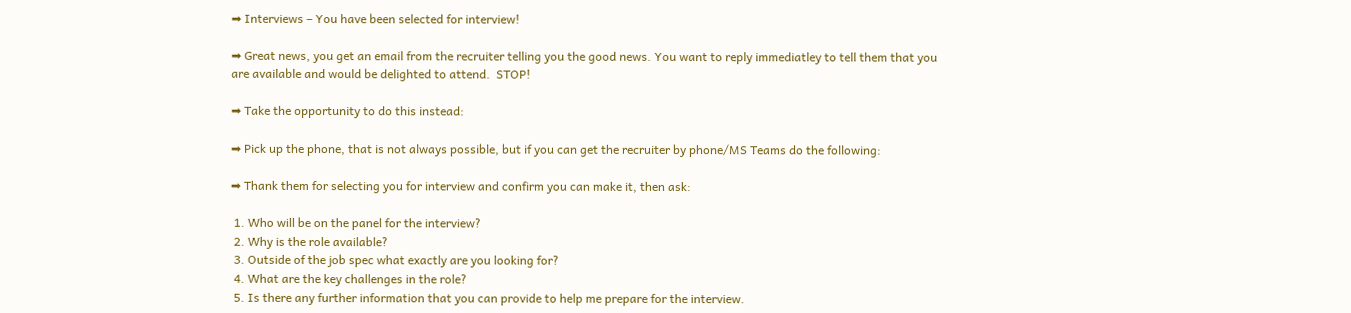➡ Interviews – You have been selected for interview!

➡ Great news, you get an email from the recruiter telling you the good news. You want to reply immediatley to tell them that you are available and would be delighted to attend.  STOP!

➡ Take the opportunity to do this instead:

➡ Pick up the phone, that is not always possible, but if you can get the recruiter by phone/MS Teams do the following:

➡ Thank them for selecting you for interview and confirm you can make it, then ask:

 1. Who will be on the panel for the interview?
 2. Why is the role available?
 3. Outside of the job spec what exactly are you looking for?
 4. What are the key challenges in the role?
 5. Is there any further information that you can provide to help me prepare for the interview.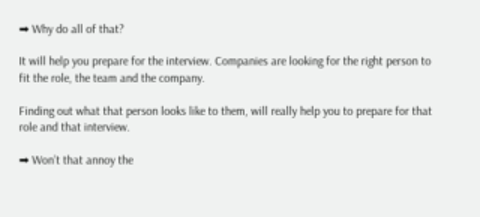➡ Why do all of that?

It will help you prepare for the interview. Companies are looking for the right person to fit the role, the team and the company.

Finding out what that person looks like to them, will really help you to prepare for that role and that interview.

➡ Won’t that annoy the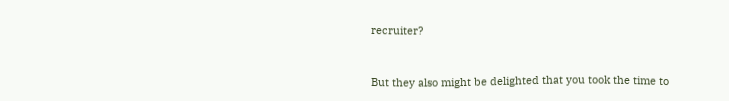recruiter?


But they also might be delighted that you took the time to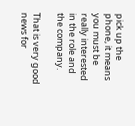pick up the phone, it means you must be really interested in the role and the company.

That is very good news for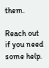them.

Reach out if you need some help.